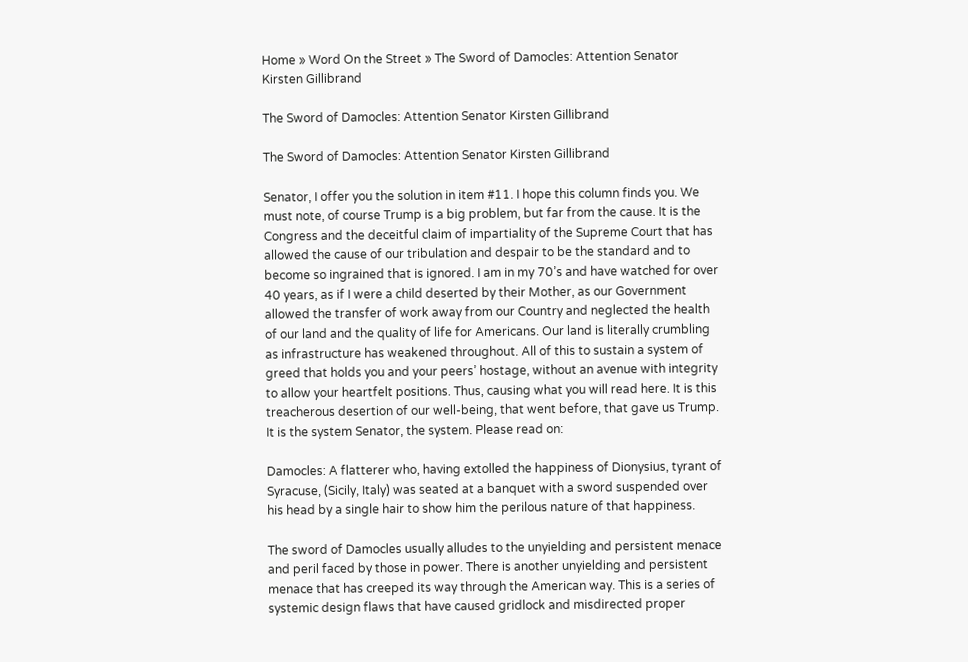Home » Word On the Street » The Sword of Damocles: Attention Senator Kirsten Gillibrand

The Sword of Damocles: Attention Senator Kirsten Gillibrand

The Sword of Damocles: Attention Senator Kirsten Gillibrand

Senator, I offer you the solution in item #11. I hope this column finds you. We must note, of course Trump is a big problem, but far from the cause. It is the Congress and the deceitful claim of impartiality of the Supreme Court that has allowed the cause of our tribulation and despair to be the standard and to become so ingrained that is ignored. I am in my 70’s and have watched for over 40 years, as if I were a child deserted by their Mother, as our Government allowed the transfer of work away from our Country and neglected the health of our land and the quality of life for Americans. Our land is literally crumbling as infrastructure has weakened throughout. All of this to sustain a system of greed that holds you and your peers’ hostage, without an avenue with integrity to allow your heartfelt positions. Thus, causing what you will read here. It is this treacherous desertion of our well-being, that went before, that gave us Trump. It is the system Senator, the system. Please read on:

Damocles: A flatterer who, having extolled the happiness of Dionysius, tyrant of
Syracuse, (Sicily, Italy) was seated at a banquet with a sword suspended over his head by a single hair to show him the perilous nature of that happiness.

The sword of Damocles usually alludes to the unyielding and persistent menace and peril faced by those in power. There is another unyielding and persistent menace that has creeped its way through the American way. This is a series of systemic design flaws that have caused gridlock and misdirected proper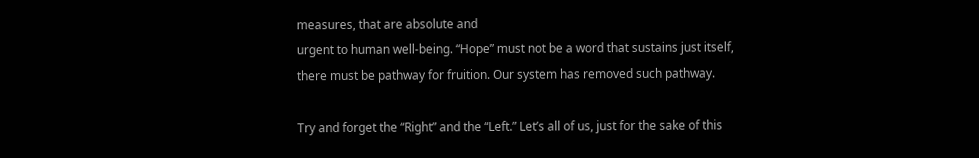measures, that are absolute and
urgent to human well-being. “Hope” must not be a word that sustains just itself, there must be pathway for fruition. Our system has removed such pathway.

Try and forget the “Right” and the “Left.” Let’s all of us, just for the sake of this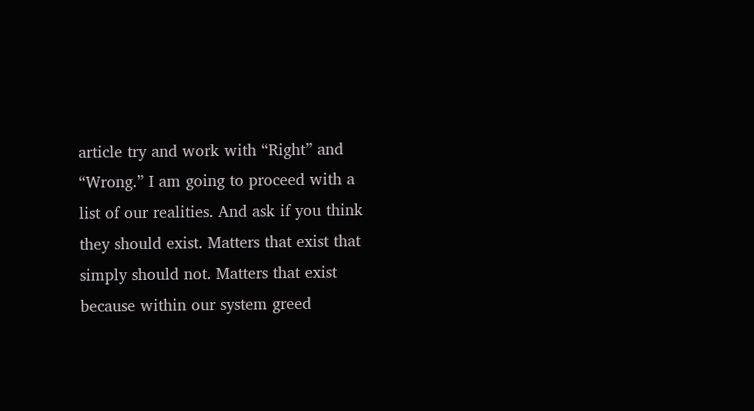article try and work with “Right” and “Wrong.” I am going to proceed with a list of our realities. And ask if you think they should exist. Matters that exist that simply should not. Matters that exist because within our system greed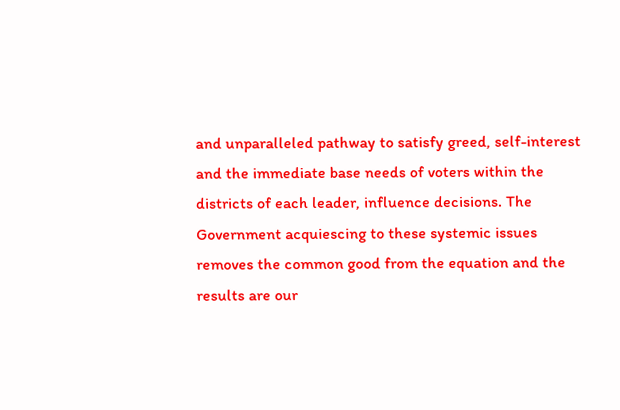and unparalleled pathway to satisfy greed, self-interest and the immediate base needs of voters within the districts of each leader, influence decisions. The Government acquiescing to these systemic issues removes the common good from the equation and the results are our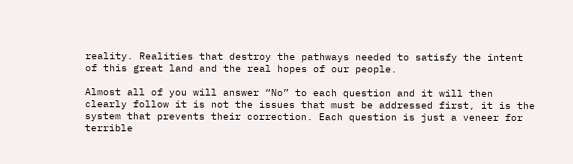reality. Realities that destroy the pathways needed to satisfy the intent of this great land and the real hopes of our people.

Almost all of you will answer “No” to each question and it will then clearly follow it is not the issues that must be addressed first, it is the system that prevents their correction. Each question is just a veneer for terrible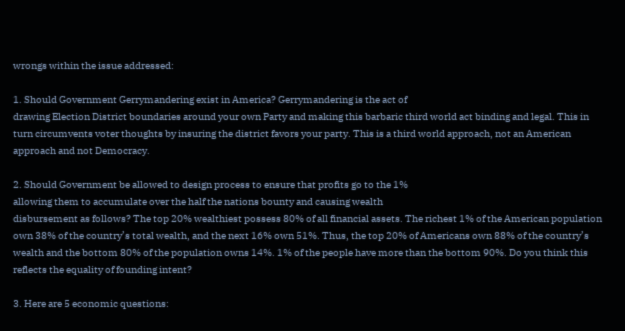wrongs within the issue addressed:

1. Should Government Gerrymandering exist in America? Gerrymandering is the act of
drawing Election District boundaries around your own Party and making this barbaric third world act binding and legal. This in turn circumvents voter thoughts by insuring the district favors your party. This is a third world approach, not an American approach and not Democracy.

2. Should Government be allowed to design process to ensure that profits go to the 1%
allowing them to accumulate over the half the nations bounty and causing wealth
disbursement as follows? The top 20% wealthiest possess 80% of all financial assets. The richest 1% of the American population own 38% of the country’s total wealth, and the next 16% own 51%. Thus, the top 20% of Americans own 88% of the country’s wealth and the bottom 80% of the population owns 14%. 1% of the people have more than the bottom 90%. Do you think this reflects the equality of founding intent?

3. Here are 5 economic questions: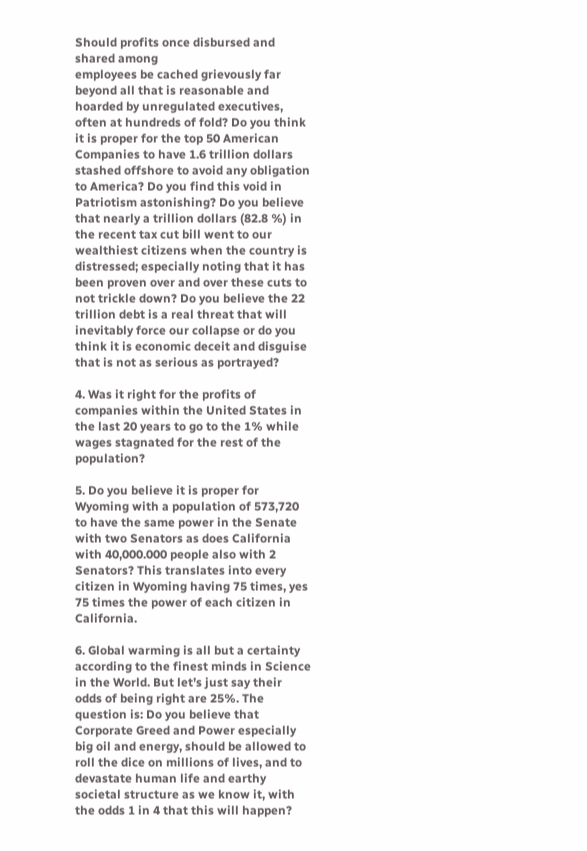Should profits once disbursed and shared among
employees be cached grievously far beyond all that is reasonable and hoarded by unregulated executives, often at hundreds of fold? Do you think it is proper for the top 50 American Companies to have 1.6 trillion dollars stashed offshore to avoid any obligation to America? Do you find this void in Patriotism astonishing? Do you believe that nearly a trillion dollars (82.8 %) in the recent tax cut bill went to our wealthiest citizens when the country is distressed; especially noting that it has been proven over and over these cuts to not trickle down? Do you believe the 22 trillion debt is a real threat that will inevitably force our collapse or do you think it is economic deceit and disguise that is not as serious as portrayed?

4. Was it right for the profits of companies within the United States in the last 20 years to go to the 1% while wages stagnated for the rest of the population?

5. Do you believe it is proper for Wyoming with a population of 573,720 to have the same power in the Senate with two Senators as does California with 40,000.000 people also with 2 Senators? This translates into every citizen in Wyoming having 75 times, yes 75 times the power of each citizen in California.

6. Global warming is all but a certainty according to the finest minds in Science in the World. But let’s just say their odds of being right are 25%. The question is: Do you believe that Corporate Greed and Power especially big oil and energy, should be allowed to roll the dice on millions of lives, and to devastate human life and earthy societal structure as we know it, with the odds 1 in 4 that this will happen?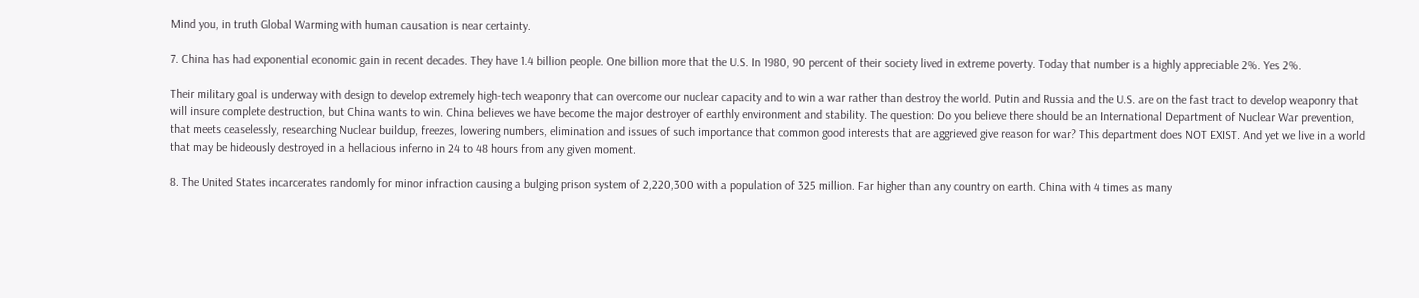Mind you, in truth Global Warming with human causation is near certainty.

7. China has had exponential economic gain in recent decades. They have 1.4 billion people. One billion more that the U.S. In 1980, 90 percent of their society lived in extreme poverty. Today that number is a highly appreciable 2%. Yes 2%.

Their military goal is underway with design to develop extremely high-tech weaponry that can overcome our nuclear capacity and to win a war rather than destroy the world. Putin and Russia and the U.S. are on the fast tract to develop weaponry that will insure complete destruction, but China wants to win. China believes we have become the major destroyer of earthly environment and stability. The question: Do you believe there should be an International Department of Nuclear War prevention, that meets ceaselessly, researching Nuclear buildup, freezes, lowering numbers, elimination and issues of such importance that common good interests that are aggrieved give reason for war? This department does NOT EXIST. And yet we live in a world that may be hideously destroyed in a hellacious inferno in 24 to 48 hours from any given moment.

8. The United States incarcerates randomly for minor infraction causing a bulging prison system of 2,220,300 with a population of 325 million. Far higher than any country on earth. China with 4 times as many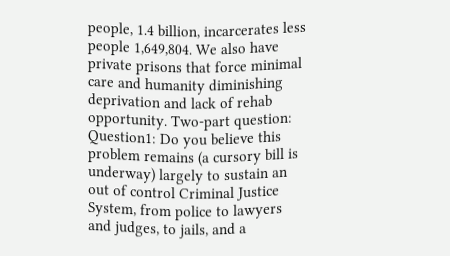people, 1.4 billion, incarcerates less people 1,649,804. We also have private prisons that force minimal care and humanity diminishing deprivation and lack of rehab opportunity. Two-part question: Question1: Do you believe this problem remains (a cursory bill is underway) largely to sustain an out of control Criminal Justice System, from police to lawyers and judges, to jails, and a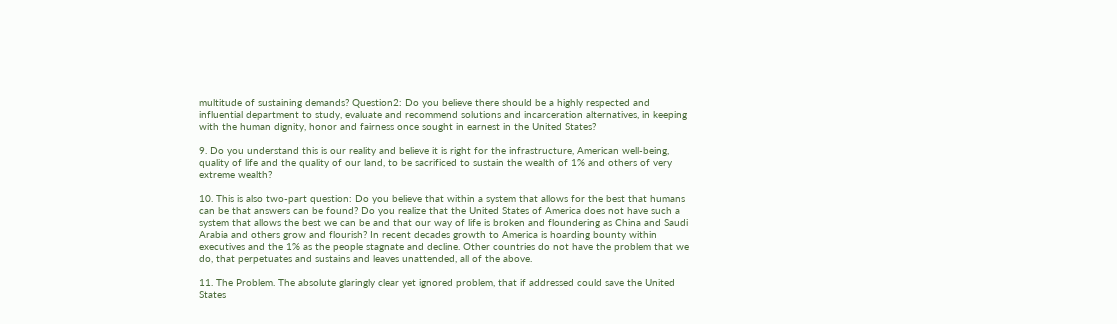multitude of sustaining demands? Question2: Do you believe there should be a highly respected and influential department to study, evaluate and recommend solutions and incarceration alternatives, in keeping with the human dignity, honor and fairness once sought in earnest in the United States?

9. Do you understand this is our reality and believe it is right for the infrastructure, American well-being, quality of life and the quality of our land, to be sacrificed to sustain the wealth of 1% and others of very extreme wealth?

10. This is also two-part question: Do you believe that within a system that allows for the best that humans can be that answers can be found? Do you realize that the United States of America does not have such a system that allows the best we can be and that our way of life is broken and floundering as China and Saudi Arabia and others grow and flourish? In recent decades growth to America is hoarding bounty within executives and the 1% as the people stagnate and decline. Other countries do not have the problem that we do, that perpetuates and sustains and leaves unattended, all of the above.

11. The Problem. The absolute glaringly clear yet ignored problem, that if addressed could save the United States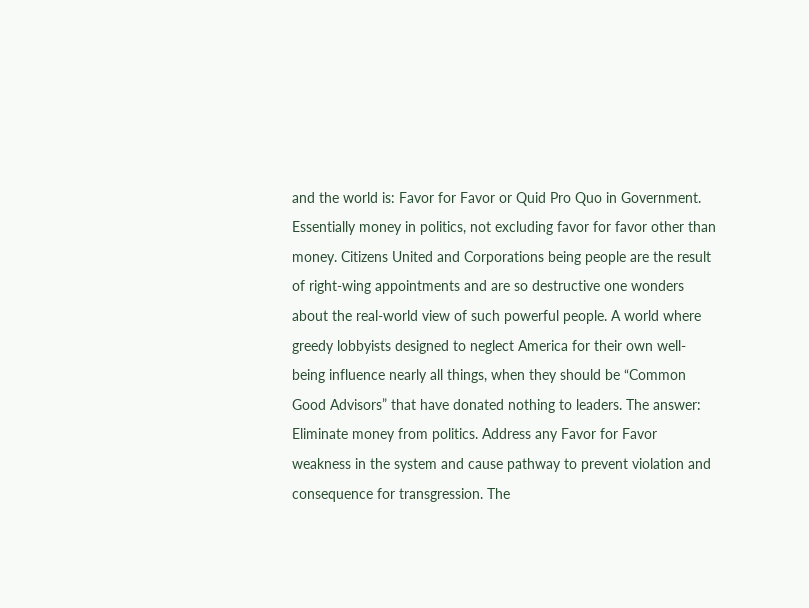and the world is: Favor for Favor or Quid Pro Quo in Government. Essentially money in politics, not excluding favor for favor other than money. Citizens United and Corporations being people are the result of right-wing appointments and are so destructive one wonders about the real-world view of such powerful people. A world where greedy lobbyists designed to neglect America for their own well-being influence nearly all things, when they should be “Common Good Advisors” that have donated nothing to leaders. The answer: Eliminate money from politics. Address any Favor for Favor weakness in the system and cause pathway to prevent violation and consequence for transgression. The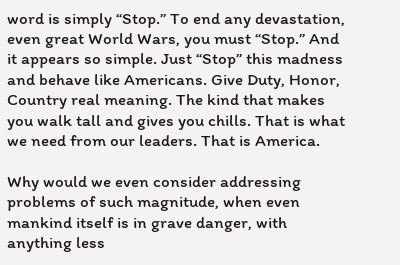word is simply “Stop.” To end any devastation, even great World Wars, you must “Stop.” And it appears so simple. Just “Stop” this madness and behave like Americans. Give Duty, Honor, Country real meaning. The kind that makes you walk tall and gives you chills. That is what we need from our leaders. That is America.

Why would we even consider addressing problems of such magnitude, when even mankind itself is in grave danger, with anything less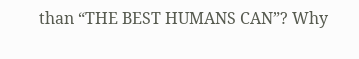than “THE BEST HUMANS CAN”? Why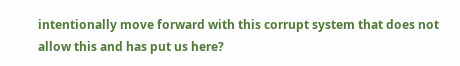intentionally move forward with this corrupt system that does not allow this and has put us here?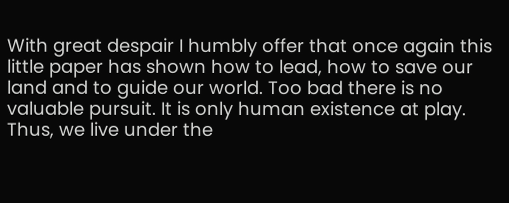With great despair I humbly offer that once again this little paper has shown how to lead, how to save our land and to guide our world. Too bad there is no valuable pursuit. It is only human existence at play. Thus, we live under the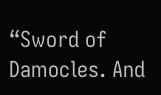“Sword of Damocles. And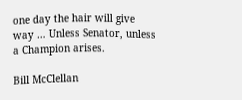one day the hair will give way … Unless Senator, unless a Champion arises.

Bill McClellan